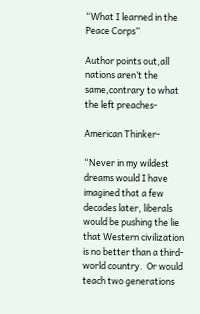“What I learned in the Peace Corps”

Author points out,all nations aren’t the same,contrary to what the left preaches-

American Thinker-

“Never in my wildest dreams would I have imagined that a few decades later, liberals would be pushing the lie that Western civilization is no better than a third-world country.  Or would teach two generations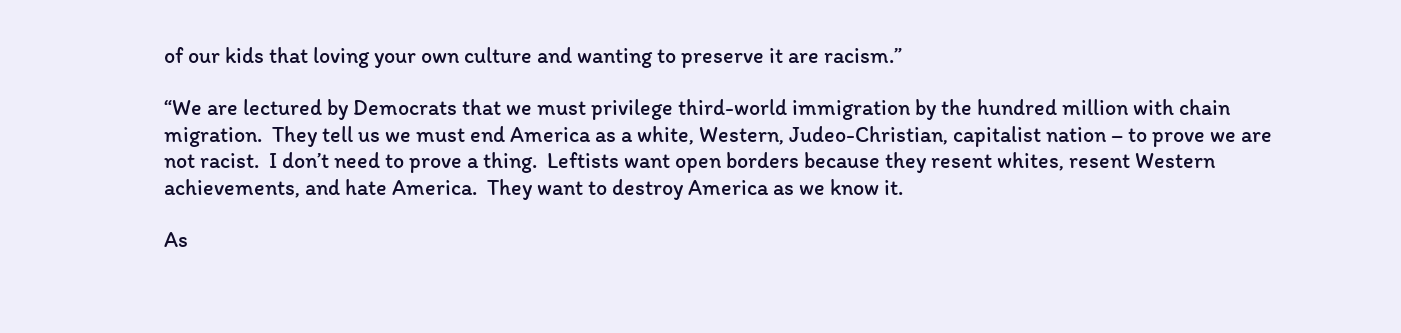of our kids that loving your own culture and wanting to preserve it are racism.”

“We are lectured by Democrats that we must privilege third-world immigration by the hundred million with chain migration.  They tell us we must end America as a white, Western, Judeo-Christian, capitalist nation – to prove we are not racist.  I don’t need to prove a thing.  Leftists want open borders because they resent whites, resent Western achievements, and hate America.  They want to destroy America as we know it.

As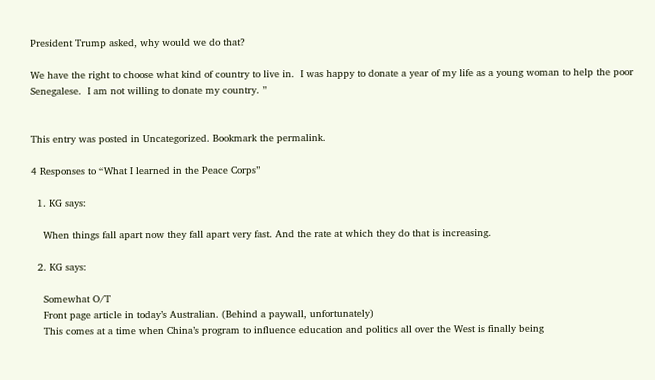President Trump asked, why would we do that?

We have the right to choose what kind of country to live in.  I was happy to donate a year of my life as a young woman to help the poor Senegalese.  I am not willing to donate my country. ”


This entry was posted in Uncategorized. Bookmark the permalink.

4 Responses to “What I learned in the Peace Corps”

  1. KG says:

    When things fall apart now they fall apart very fast. And the rate at which they do that is increasing.

  2. KG says:

    Somewhat O/T
    Front page article in today’s Australian. (Behind a paywall, unfortunately)
    This comes at a time when China’s program to influence education and politics all over the West is finally being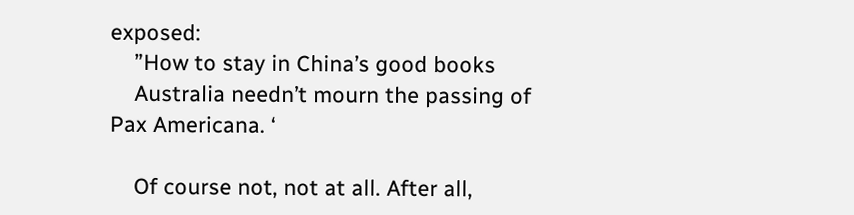exposed:
    ”How to stay in China’s good books
    Australia needn’t mourn the passing of Pax Americana. ‘

    Of course not, not at all. After all,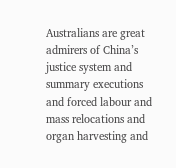Australians are great admirers of China’s justice system and summary executions and forced labour and mass relocations and organ harvesting and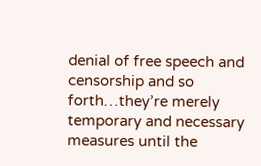denial of free speech and censorship and so forth…they’re merely temporary and necessary measures until the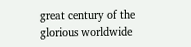great century of the glorious worldwide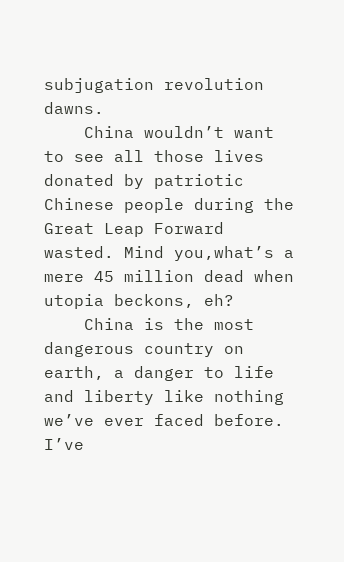subjugation revolution dawns.
    China wouldn’t want to see all those lives donated by patriotic Chinese people during the Great Leap Forward wasted. Mind you,what’s a mere 45 million dead when utopia beckons, eh?
    China is the most dangerous country on earth, a danger to life and liberty like nothing we’ve ever faced before. I’ve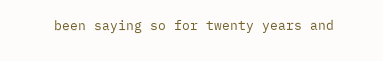been saying so for twenty years and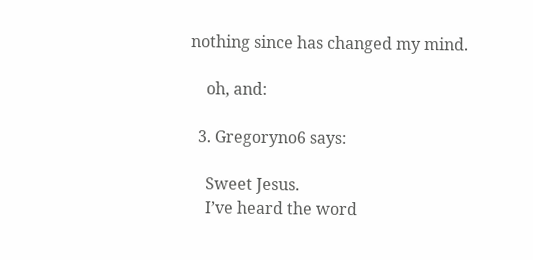nothing since has changed my mind.

    oh, and:

  3. Gregoryno6 says:

    Sweet Jesus.
    I’ve heard the word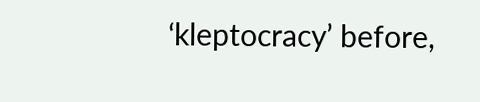‘kleptocracy’ before,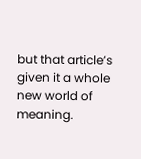but that article’s given it a whole new world of meaning.